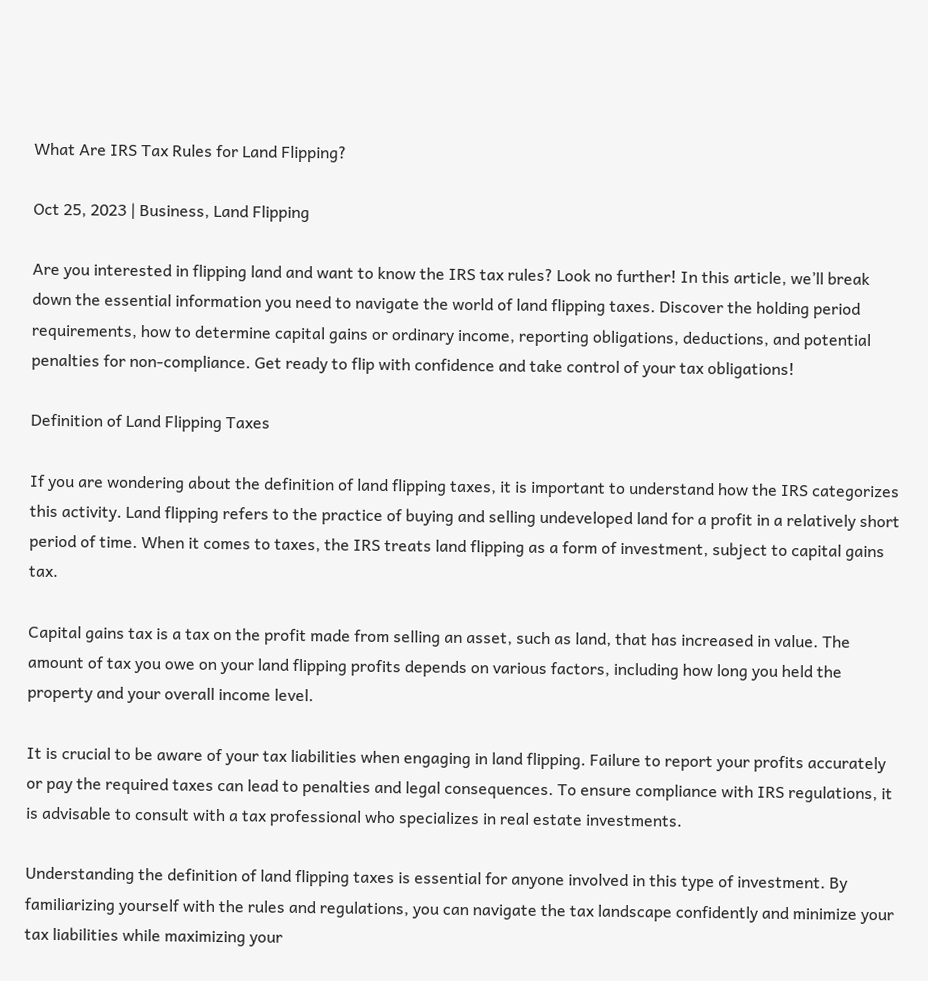What Are IRS Tax Rules for Land Flipping?

Oct 25, 2023 | Business, Land Flipping

Are you interested in flipping land and want to know the IRS tax rules? Look no further! In this article, we’ll break down the essential information you need to navigate the world of land flipping taxes. Discover the holding period requirements, how to determine capital gains or ordinary income, reporting obligations, deductions, and potential penalties for non-compliance. Get ready to flip with confidence and take control of your tax obligations!

Definition of Land Flipping Taxes

If you are wondering about the definition of land flipping taxes, it is important to understand how the IRS categorizes this activity. Land flipping refers to the practice of buying and selling undeveloped land for a profit in a relatively short period of time. When it comes to taxes, the IRS treats land flipping as a form of investment, subject to capital gains tax.

Capital gains tax is a tax on the profit made from selling an asset, such as land, that has increased in value. The amount of tax you owe on your land flipping profits depends on various factors, including how long you held the property and your overall income level.

It is crucial to be aware of your tax liabilities when engaging in land flipping. Failure to report your profits accurately or pay the required taxes can lead to penalties and legal consequences. To ensure compliance with IRS regulations, it is advisable to consult with a tax professional who specializes in real estate investments.

Understanding the definition of land flipping taxes is essential for anyone involved in this type of investment. By familiarizing yourself with the rules and regulations, you can navigate the tax landscape confidently and minimize your tax liabilities while maximizing your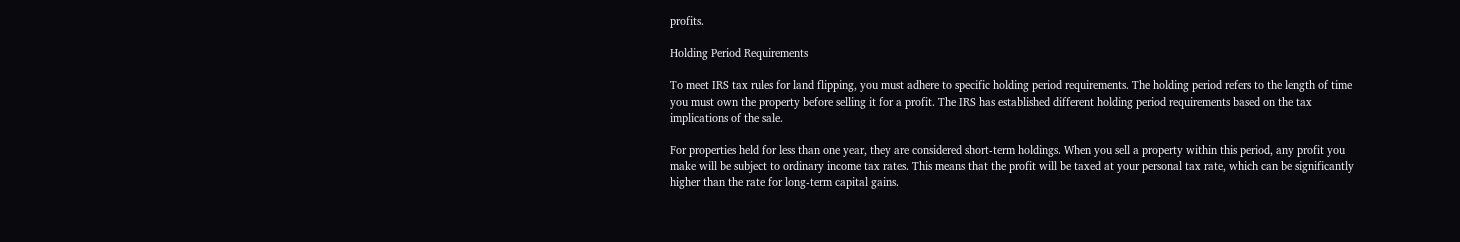profits.

Holding Period Requirements

To meet IRS tax rules for land flipping, you must adhere to specific holding period requirements. The holding period refers to the length of time you must own the property before selling it for a profit. The IRS has established different holding period requirements based on the tax implications of the sale.

For properties held for less than one year, they are considered short-term holdings. When you sell a property within this period, any profit you make will be subject to ordinary income tax rates. This means that the profit will be taxed at your personal tax rate, which can be significantly higher than the rate for long-term capital gains.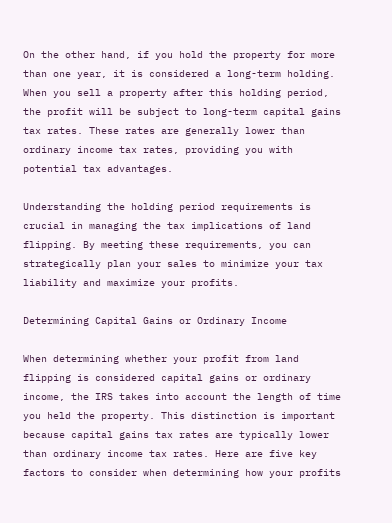On the other hand, if you hold the property for more than one year, it is considered a long-term holding. When you sell a property after this holding period, the profit will be subject to long-term capital gains tax rates. These rates are generally lower than ordinary income tax rates, providing you with potential tax advantages.

Understanding the holding period requirements is crucial in managing the tax implications of land flipping. By meeting these requirements, you can strategically plan your sales to minimize your tax liability and maximize your profits.

Determining Capital Gains or Ordinary Income

When determining whether your profit from land flipping is considered capital gains or ordinary income, the IRS takes into account the length of time you held the property. This distinction is important because capital gains tax rates are typically lower than ordinary income tax rates. Here are five key factors to consider when determining how your profits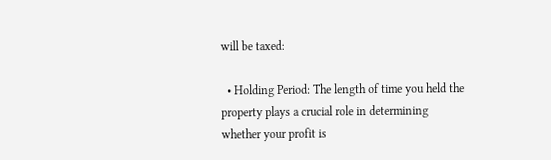will be taxed:

  • Holding Period: The length of time you held the property plays a crucial role in determining whether your profit is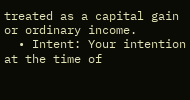treated as a capital gain or ordinary income.
  • Intent: Your intention at the time of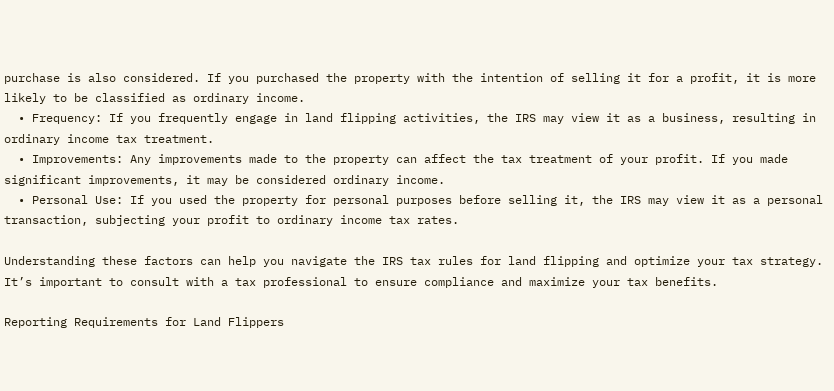purchase is also considered. If you purchased the property with the intention of selling it for a profit, it is more likely to be classified as ordinary income.
  • Frequency: If you frequently engage in land flipping activities, the IRS may view it as a business, resulting in ordinary income tax treatment.
  • Improvements: Any improvements made to the property can affect the tax treatment of your profit. If you made significant improvements, it may be considered ordinary income.
  • Personal Use: If you used the property for personal purposes before selling it, the IRS may view it as a personal transaction, subjecting your profit to ordinary income tax rates.

Understanding these factors can help you navigate the IRS tax rules for land flipping and optimize your tax strategy. It’s important to consult with a tax professional to ensure compliance and maximize your tax benefits.

Reporting Requirements for Land Flippers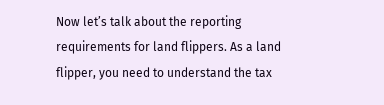Now let’s talk about the reporting requirements for land flippers. As a land flipper, you need to understand the tax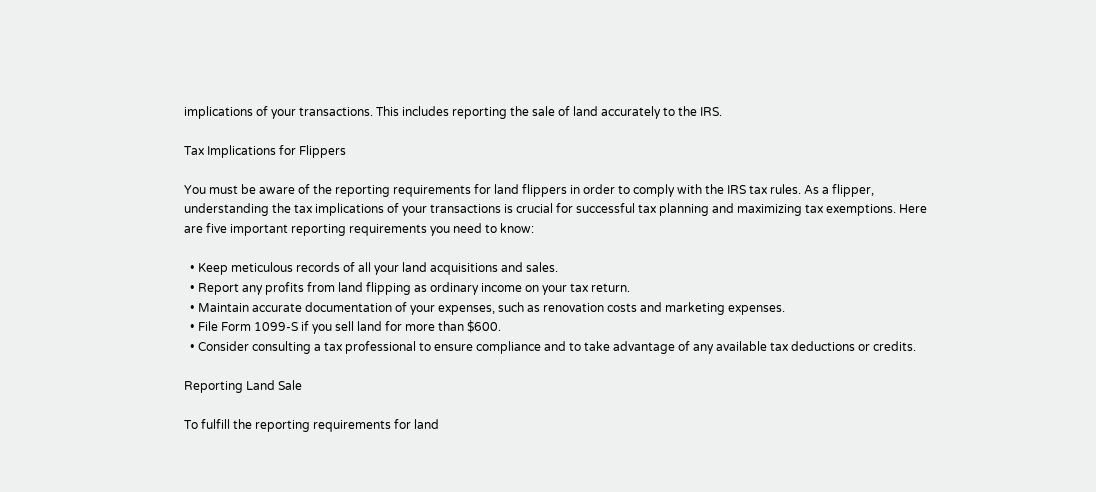implications of your transactions. This includes reporting the sale of land accurately to the IRS.

Tax Implications for Flippers

You must be aware of the reporting requirements for land flippers in order to comply with the IRS tax rules. As a flipper, understanding the tax implications of your transactions is crucial for successful tax planning and maximizing tax exemptions. Here are five important reporting requirements you need to know:

  • Keep meticulous records of all your land acquisitions and sales.
  • Report any profits from land flipping as ordinary income on your tax return.
  • Maintain accurate documentation of your expenses, such as renovation costs and marketing expenses.
  • File Form 1099-S if you sell land for more than $600.
  • Consider consulting a tax professional to ensure compliance and to take advantage of any available tax deductions or credits.

Reporting Land Sale

To fulfill the reporting requirements for land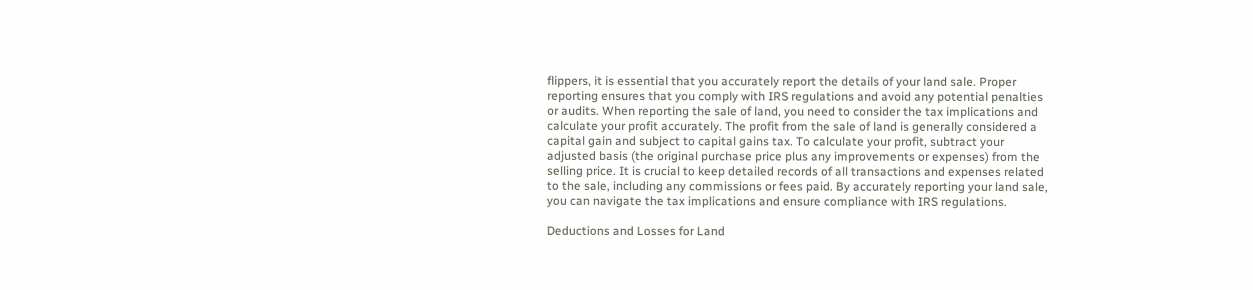flippers, it is essential that you accurately report the details of your land sale. Proper reporting ensures that you comply with IRS regulations and avoid any potential penalties or audits. When reporting the sale of land, you need to consider the tax implications and calculate your profit accurately. The profit from the sale of land is generally considered a capital gain and subject to capital gains tax. To calculate your profit, subtract your adjusted basis (the original purchase price plus any improvements or expenses) from the selling price. It is crucial to keep detailed records of all transactions and expenses related to the sale, including any commissions or fees paid. By accurately reporting your land sale, you can navigate the tax implications and ensure compliance with IRS regulations.

Deductions and Losses for Land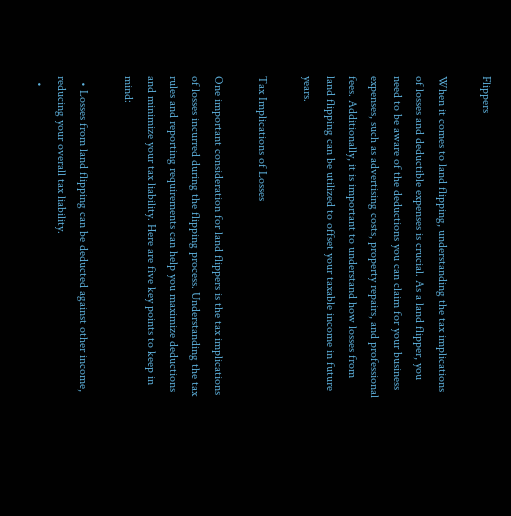Flippers

When it comes to land flipping, understanding the tax implications of losses and deductible expenses is crucial. As a land flipper, you need to be aware of the deductions you can claim for your business expenses, such as advertising costs, property repairs, and professional fees. Additionally, it is important to understand how losses from land flipping can be utilized to offset your taxable income in future years.

Tax Implications of Losses

One important consideration for land flippers is the tax implications of losses incurred during the flipping process. Understanding the tax rules and reporting requirements can help you maximize deductions and minimize your tax liability. Here are five key points to keep in mind:

  • Losses from land flipping can be deducted against other income, reducing your overall tax liability.
  •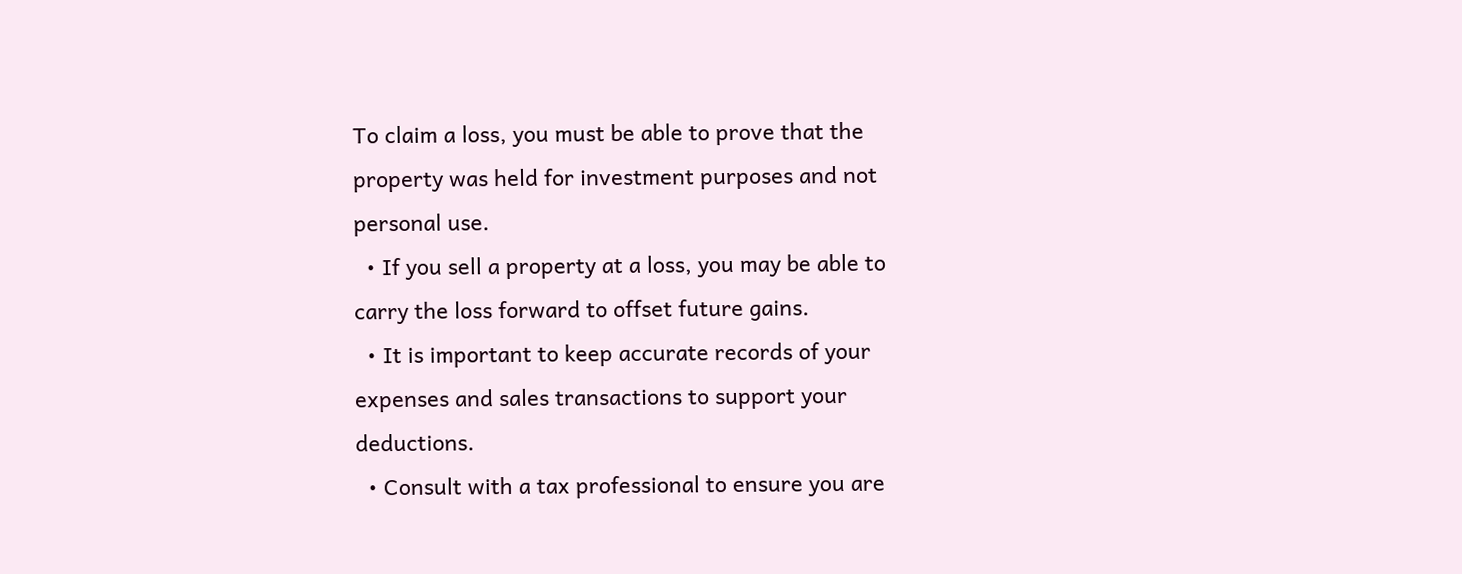To claim a loss, you must be able to prove that the property was held for investment purposes and not personal use.
  • If you sell a property at a loss, you may be able to carry the loss forward to offset future gains.
  • It is important to keep accurate records of your expenses and sales transactions to support your deductions.
  • Consult with a tax professional to ensure you are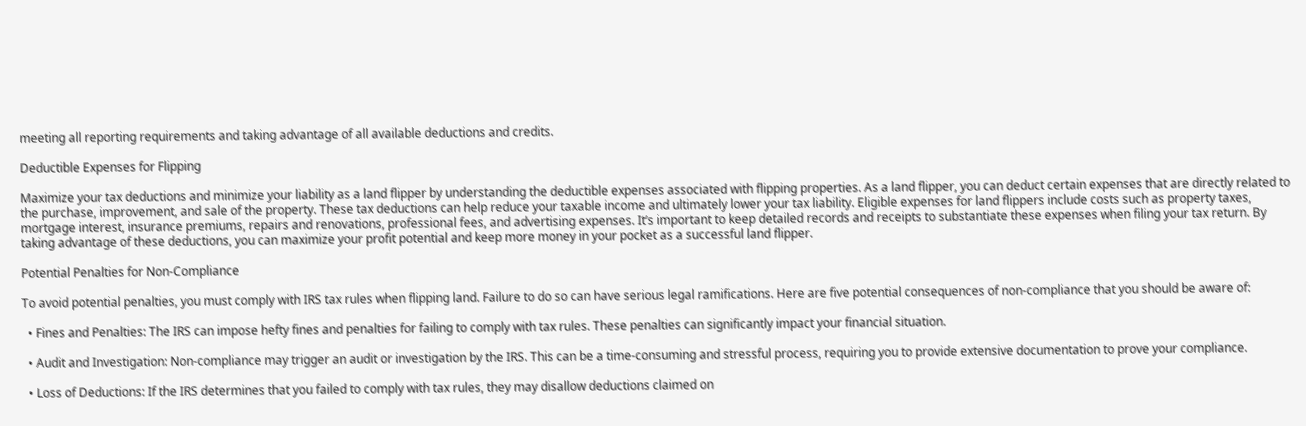meeting all reporting requirements and taking advantage of all available deductions and credits.

Deductible Expenses for Flipping

Maximize your tax deductions and minimize your liability as a land flipper by understanding the deductible expenses associated with flipping properties. As a land flipper, you can deduct certain expenses that are directly related to the purchase, improvement, and sale of the property. These tax deductions can help reduce your taxable income and ultimately lower your tax liability. Eligible expenses for land flippers include costs such as property taxes, mortgage interest, insurance premiums, repairs and renovations, professional fees, and advertising expenses. It’s important to keep detailed records and receipts to substantiate these expenses when filing your tax return. By taking advantage of these deductions, you can maximize your profit potential and keep more money in your pocket as a successful land flipper.

Potential Penalties for Non-Compliance

To avoid potential penalties, you must comply with IRS tax rules when flipping land. Failure to do so can have serious legal ramifications. Here are five potential consequences of non-compliance that you should be aware of:

  • Fines and Penalties: The IRS can impose hefty fines and penalties for failing to comply with tax rules. These penalties can significantly impact your financial situation.

  • Audit and Investigation: Non-compliance may trigger an audit or investigation by the IRS. This can be a time-consuming and stressful process, requiring you to provide extensive documentation to prove your compliance.

  • Loss of Deductions: If the IRS determines that you failed to comply with tax rules, they may disallow deductions claimed on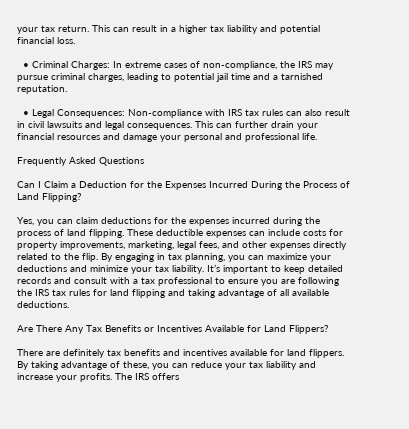your tax return. This can result in a higher tax liability and potential financial loss.

  • Criminal Charges: In extreme cases of non-compliance, the IRS may pursue criminal charges, leading to potential jail time and a tarnished reputation.

  • Legal Consequences: Non-compliance with IRS tax rules can also result in civil lawsuits and legal consequences. This can further drain your financial resources and damage your personal and professional life.

Frequently Asked Questions

Can I Claim a Deduction for the Expenses Incurred During the Process of Land Flipping?

Yes, you can claim deductions for the expenses incurred during the process of land flipping. These deductible expenses can include costs for property improvements, marketing, legal fees, and other expenses directly related to the flip. By engaging in tax planning, you can maximize your deductions and minimize your tax liability. It’s important to keep detailed records and consult with a tax professional to ensure you are following the IRS tax rules for land flipping and taking advantage of all available deductions.

Are There Any Tax Benefits or Incentives Available for Land Flippers?

There are definitely tax benefits and incentives available for land flippers. By taking advantage of these, you can reduce your tax liability and increase your profits. The IRS offers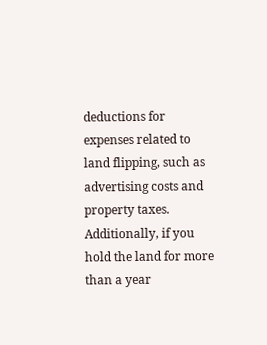deductions for expenses related to land flipping, such as advertising costs and property taxes. Additionally, if you hold the land for more than a year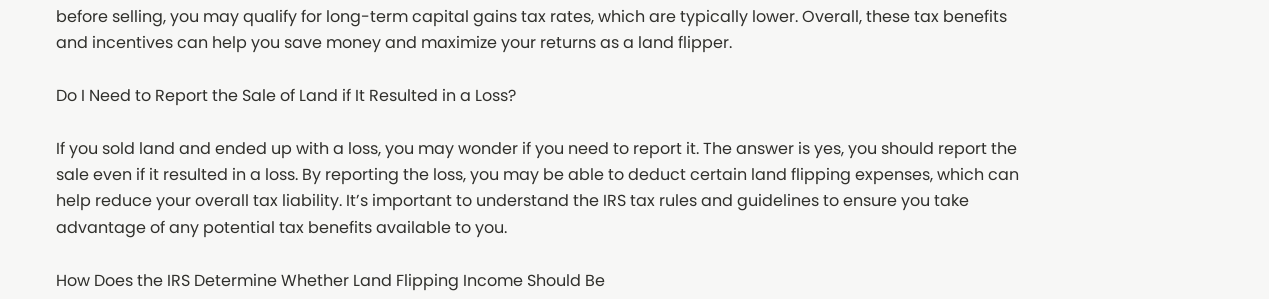before selling, you may qualify for long-term capital gains tax rates, which are typically lower. Overall, these tax benefits and incentives can help you save money and maximize your returns as a land flipper.

Do I Need to Report the Sale of Land if It Resulted in a Loss?

If you sold land and ended up with a loss, you may wonder if you need to report it. The answer is yes, you should report the sale even if it resulted in a loss. By reporting the loss, you may be able to deduct certain land flipping expenses, which can help reduce your overall tax liability. It’s important to understand the IRS tax rules and guidelines to ensure you take advantage of any potential tax benefits available to you.

How Does the IRS Determine Whether Land Flipping Income Should Be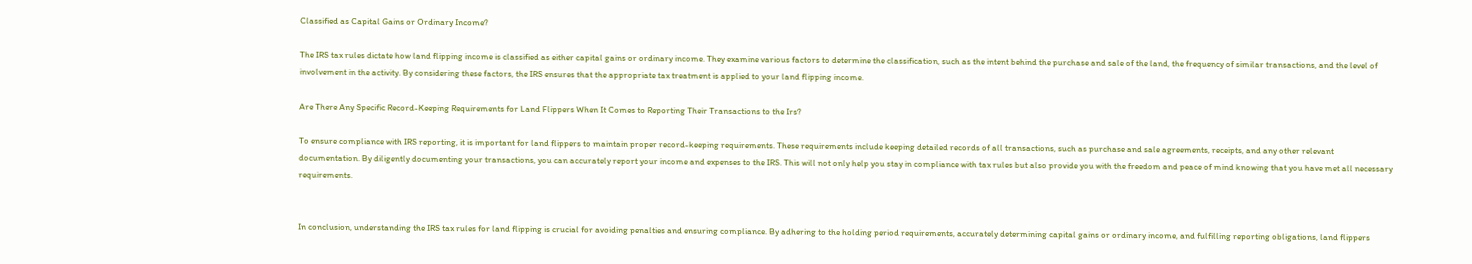Classified as Capital Gains or Ordinary Income?

The IRS tax rules dictate how land flipping income is classified as either capital gains or ordinary income. They examine various factors to determine the classification, such as the intent behind the purchase and sale of the land, the frequency of similar transactions, and the level of involvement in the activity. By considering these factors, the IRS ensures that the appropriate tax treatment is applied to your land flipping income.

Are There Any Specific Record-Keeping Requirements for Land Flippers When It Comes to Reporting Their Transactions to the Irs?

To ensure compliance with IRS reporting, it is important for land flippers to maintain proper record-keeping requirements. These requirements include keeping detailed records of all transactions, such as purchase and sale agreements, receipts, and any other relevant documentation. By diligently documenting your transactions, you can accurately report your income and expenses to the IRS. This will not only help you stay in compliance with tax rules but also provide you with the freedom and peace of mind knowing that you have met all necessary requirements.


In conclusion, understanding the IRS tax rules for land flipping is crucial for avoiding penalties and ensuring compliance. By adhering to the holding period requirements, accurately determining capital gains or ordinary income, and fulfilling reporting obligations, land flippers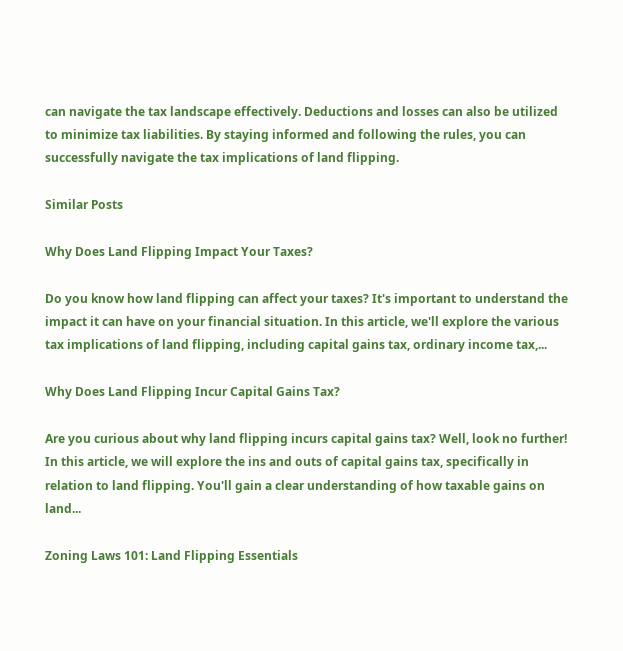can navigate the tax landscape effectively. Deductions and losses can also be utilized to minimize tax liabilities. By staying informed and following the rules, you can successfully navigate the tax implications of land flipping.

Similar Posts

Why Does Land Flipping Impact Your Taxes?

Do you know how land flipping can affect your taxes? It's important to understand the impact it can have on your financial situation. In this article, we'll explore the various tax implications of land flipping, including capital gains tax, ordinary income tax,...

Why Does Land Flipping Incur Capital Gains Tax?

Are you curious about why land flipping incurs capital gains tax? Well, look no further! In this article, we will explore the ins and outs of capital gains tax, specifically in relation to land flipping. You'll gain a clear understanding of how taxable gains on land...

Zoning Laws 101: Land Flipping Essentials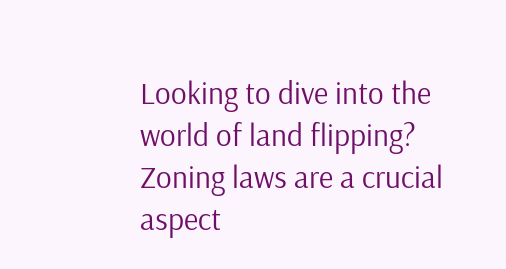Looking to dive into the world of land flipping? Zoning laws are a crucial aspect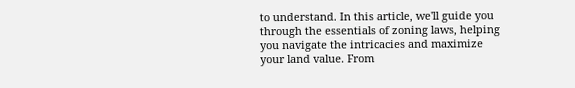to understand. In this article, we'll guide you through the essentials of zoning laws, helping you navigate the intricacies and maximize your land value. From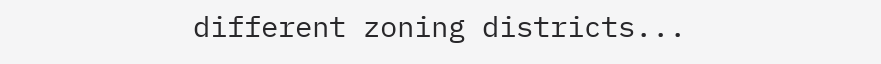different zoning districts...